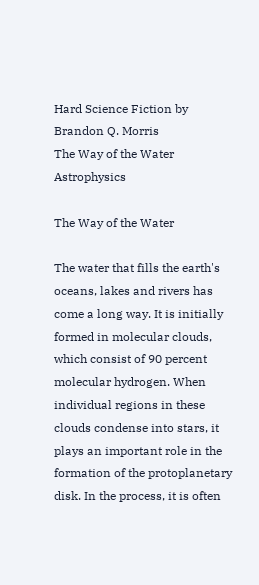Hard Science Fiction by Brandon Q. Morris
The Way of the Water Astrophysics

The Way of the Water

The water that fills the earth's oceans, lakes and rivers has come a long way. It is initially formed in molecular clouds, which consist of 90 percent molecular hydrogen. When individual regions in these clouds condense into stars, it plays an important role in the formation of the protoplanetary disk. In the process, it is often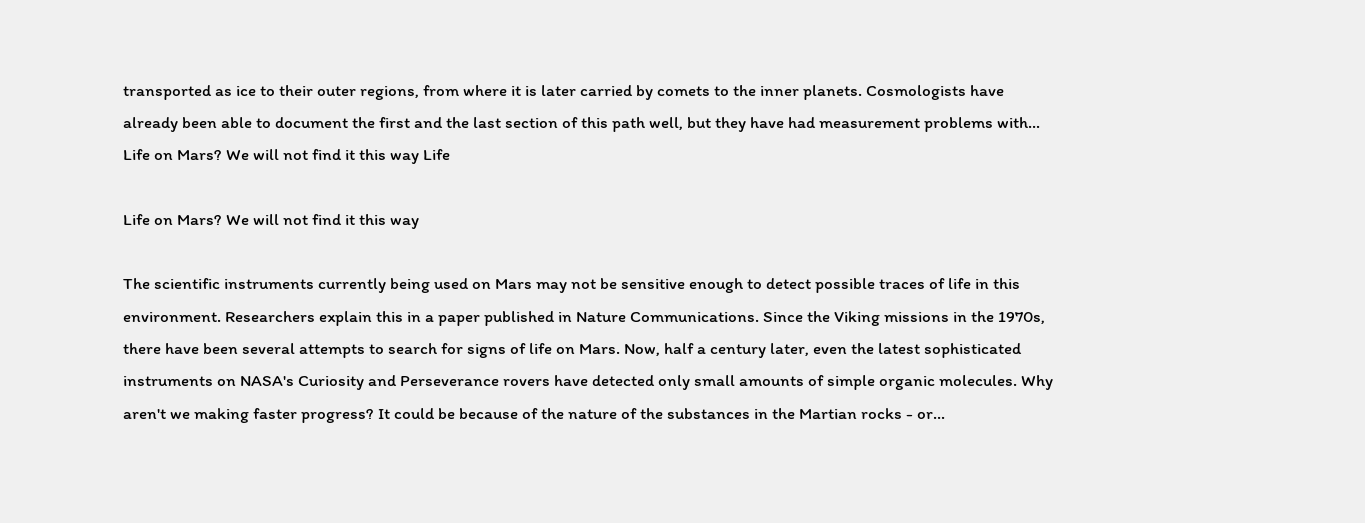transported as ice to their outer regions, from where it is later carried by comets to the inner planets. Cosmologists have already been able to document the first and the last section of this path well, but they have had measurement problems with…
Life on Mars? We will not find it this way Life

Life on Mars? We will not find it this way

The scientific instruments currently being used on Mars may not be sensitive enough to detect possible traces of life in this environment. Researchers explain this in a paper published in Nature Communications. Since the Viking missions in the 1970s, there have been several attempts to search for signs of life on Mars. Now, half a century later, even the latest sophisticated instruments on NASA's Curiosity and Perseverance rovers have detected only small amounts of simple organic molecules. Why aren't we making faster progress? It could be because of the nature of the substances in the Martian rocks - or…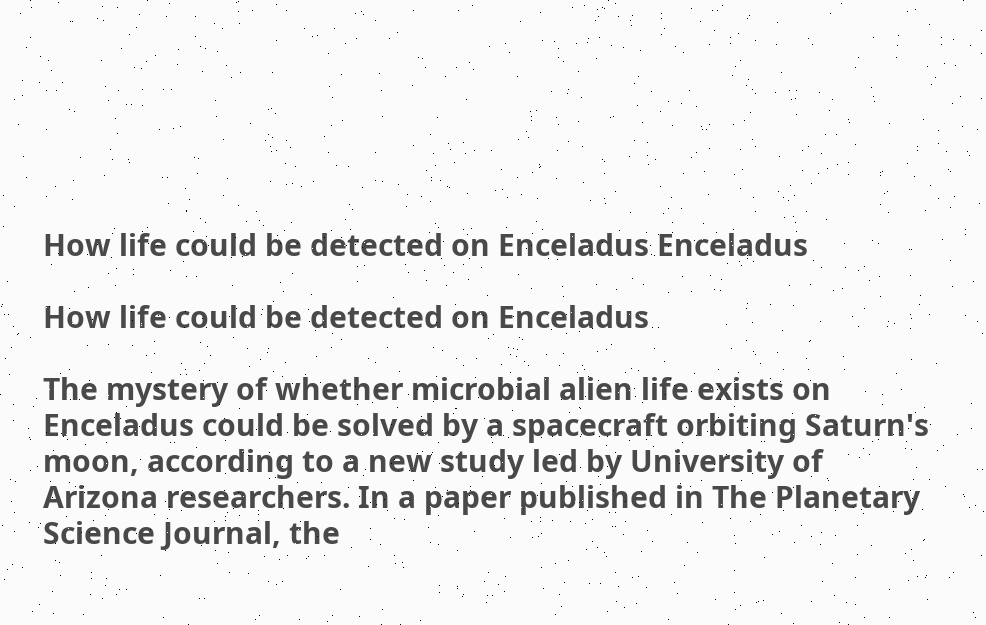How life could be detected on Enceladus Enceladus

How life could be detected on Enceladus

The mystery of whether microbial alien life exists on Enceladus could be solved by a spacecraft orbiting Saturn's moon, according to a new study led by University of Arizona researchers. In a paper published in The Planetary Science Journal, the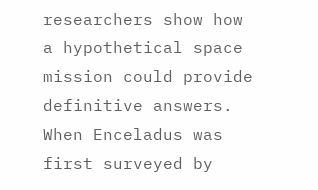researchers show how a hypothetical space mission could provide definitive answers. When Enceladus was first surveyed by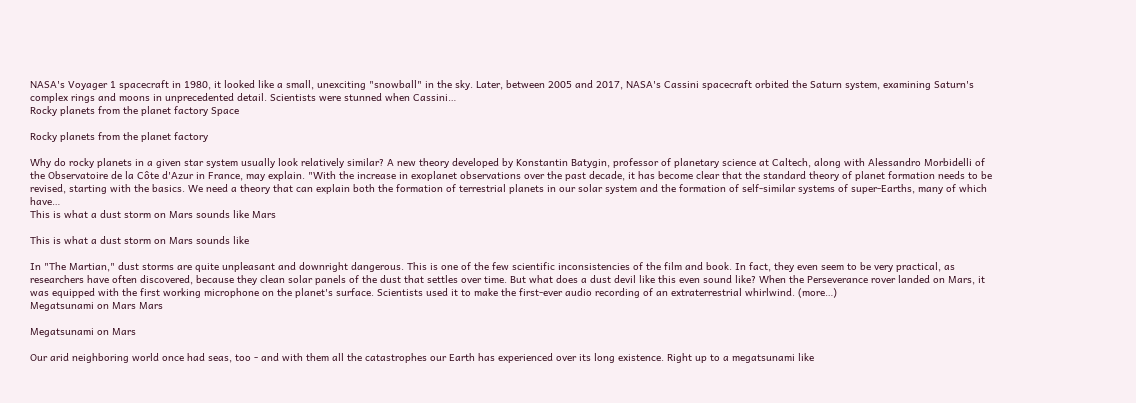NASA's Voyager 1 spacecraft in 1980, it looked like a small, unexciting "snowball" in the sky. Later, between 2005 and 2017, NASA's Cassini spacecraft orbited the Saturn system, examining Saturn's complex rings and moons in unprecedented detail. Scientists were stunned when Cassini…
Rocky planets from the planet factory Space

Rocky planets from the planet factory

Why do rocky planets in a given star system usually look relatively similar? A new theory developed by Konstantin Batygin, professor of planetary science at Caltech, along with Alessandro Morbidelli of the Observatoire de la Côte d'Azur in France, may explain. "With the increase in exoplanet observations over the past decade, it has become clear that the standard theory of planet formation needs to be revised, starting with the basics. We need a theory that can explain both the formation of terrestrial planets in our solar system and the formation of self-similar systems of super-Earths, many of which have…
This is what a dust storm on Mars sounds like Mars

This is what a dust storm on Mars sounds like

In "The Martian," dust storms are quite unpleasant and downright dangerous. This is one of the few scientific inconsistencies of the film and book. In fact, they even seem to be very practical, as researchers have often discovered, because they clean solar panels of the dust that settles over time. But what does a dust devil like this even sound like? When the Perseverance rover landed on Mars, it was equipped with the first working microphone on the planet's surface. Scientists used it to make the first-ever audio recording of an extraterrestrial whirlwind. (more…)
Megatsunami on Mars Mars

Megatsunami on Mars

Our arid neighboring world once had seas, too - and with them all the catastrophes our Earth has experienced over its long existence. Right up to a megatsunami like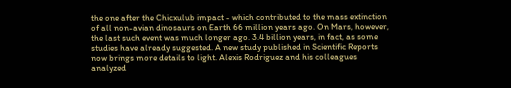the one after the Chicxulub impact - which contributed to the mass extinction of all non-avian dinosaurs on Earth 66 million years ago. On Mars, however, the last such event was much longer ago. 3.4 billion years, in fact, as some studies have already suggested. A new study published in Scientific Reports now brings more details to light. Alexis Rodriguez and his colleagues analyzed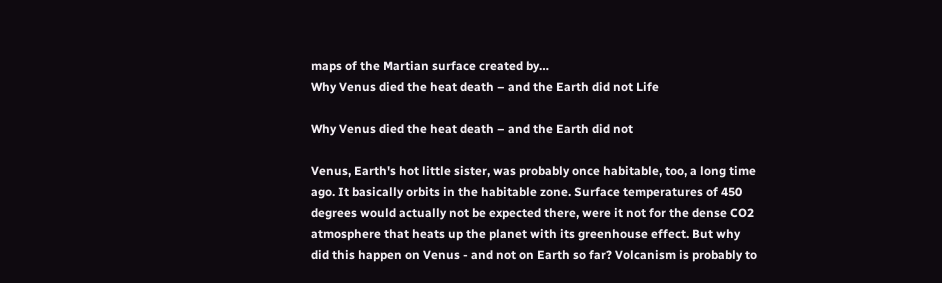maps of the Martian surface created by…
Why Venus died the heat death – and the Earth did not Life

Why Venus died the heat death – and the Earth did not

Venus, Earth's hot little sister, was probably once habitable, too, a long time ago. It basically orbits in the habitable zone. Surface temperatures of 450 degrees would actually not be expected there, were it not for the dense CO2 atmosphere that heats up the planet with its greenhouse effect. But why did this happen on Venus - and not on Earth so far? Volcanism is probably to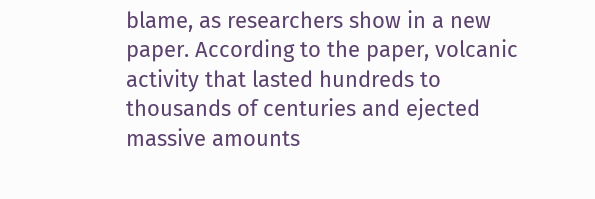blame, as researchers show in a new paper. According to the paper, volcanic activity that lasted hundreds to thousands of centuries and ejected massive amounts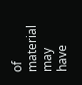of material may have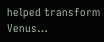helped transform Venus…